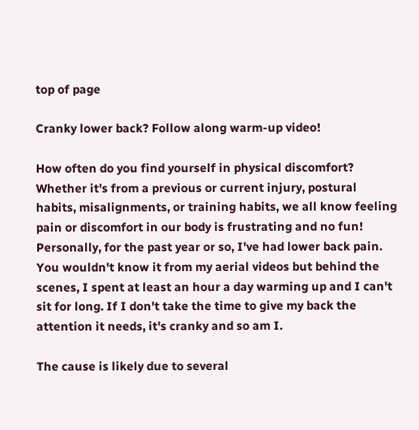top of page

Cranky lower back? Follow along warm-up video!

How often do you find yourself in physical discomfort? Whether it's from a previous or current injury, postural habits, misalignments, or training habits, we all know feeling pain or discomfort in our body is frustrating and no fun! Personally, for the past year or so, I've had lower back pain. You wouldn't know it from my aerial videos but behind the scenes, I spent at least an hour a day warming up and I can't sit for long. If I don't take the time to give my back the attention it needs, it's cranky and so am I.

The cause is likely due to several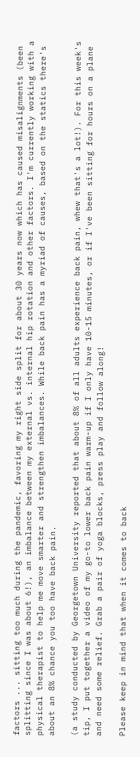factors ... sitting too much during the pandemic, favoring my right side split for about 30 years now which has caused misalignments (been splitting since I was about 6!), an imbalance between my external vs. internal hip rotation and other factors. I'm currently working with a physical therapist to help me move smarter and strengthen imbalances. While back pain has a myriad of causes, based on the statics there's about an 8% chance you too have back pain.

(a study conducted by Georgetown University reported that about 8% of all adults experience back pain, whew that's a lot!). For this week's tip, I put together a video of my go-to lower back pain warm-up if I only have 10-15 minutes, or if I've been sitting for hours on a plane and need some relief. Grab a pair of yoga blocks, press play and follow along!

Please keep in mind that when it comes to back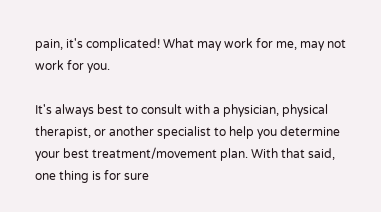pain, it's complicated! What may work for me, may not work for you.

It's always best to consult with a physician, physical therapist, or another specialist to help you determine your best treatment/movement plan. With that said, one thing is for sure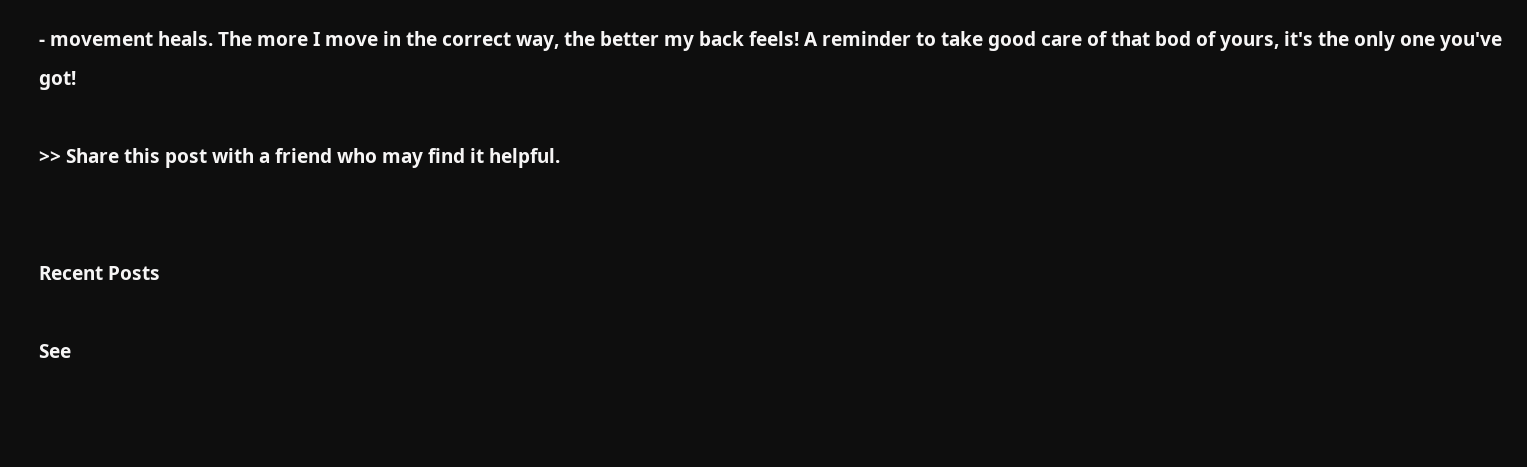- movement heals. The more I move in the correct way, the better my back feels! A reminder to take good care of that bod of yours, it's the only one you've got!

>> Share this post with a friend who may find it helpful.


Recent Posts

See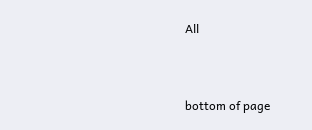All


bottom of page